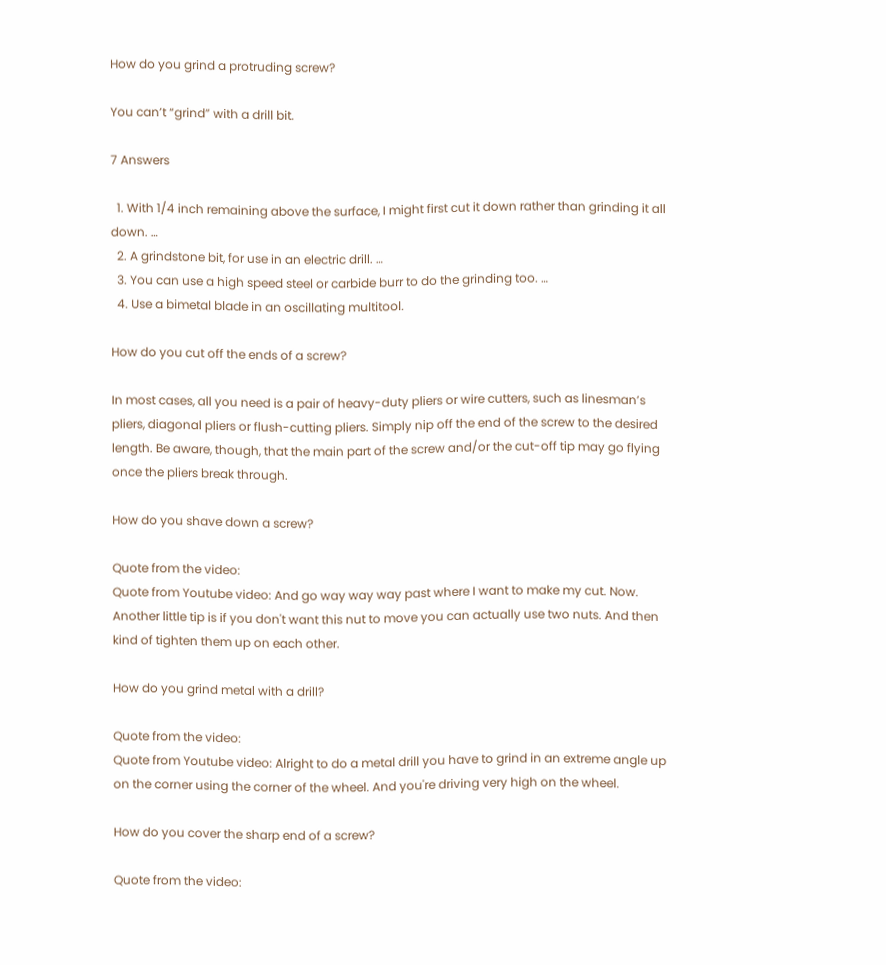How do you grind a protruding screw?

You can’t “grind” with a drill bit.

7 Answers

  1. With 1/4 inch remaining above the surface, I might first cut it down rather than grinding it all down. …
  2. A grindstone bit, for use in an electric drill. …
  3. You can use a high speed steel or carbide burr to do the grinding too. …
  4. Use a bimetal blade in an oscillating multitool.

How do you cut off the ends of a screw?

In most cases, all you need is a pair of heavy-duty pliers or wire cutters, such as linesman’s pliers, diagonal pliers or flush-cutting pliers. Simply nip off the end of the screw to the desired length. Be aware, though, that the main part of the screw and/or the cut-off tip may go flying once the pliers break through.

How do you shave down a screw?

Quote from the video:
Quote from Youtube video: And go way way way past where I want to make my cut. Now. Another little tip is if you don't want this nut to move you can actually use two nuts. And then kind of tighten them up on each other.

How do you grind metal with a drill?

Quote from the video:
Quote from Youtube video: Alright to do a metal drill you have to grind in an extreme angle up on the corner using the corner of the wheel. And you're driving very high on the wheel.

How do you cover the sharp end of a screw?

Quote from the video: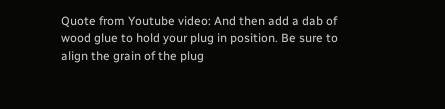Quote from Youtube video: And then add a dab of wood glue to hold your plug in position. Be sure to align the grain of the plug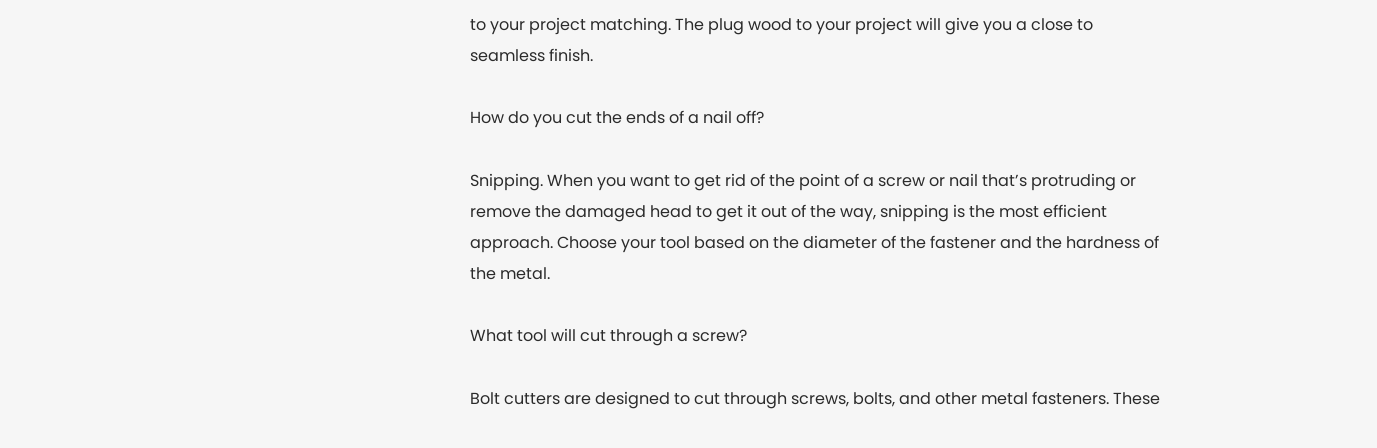to your project matching. The plug wood to your project will give you a close to seamless finish.

How do you cut the ends of a nail off?

Snipping. When you want to get rid of the point of a screw or nail that’s protruding or remove the damaged head to get it out of the way, snipping is the most efficient approach. Choose your tool based on the diameter of the fastener and the hardness of the metal.

What tool will cut through a screw?

Bolt cutters are designed to cut through screws, bolts, and other metal fasteners. These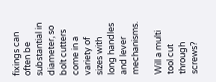fixings can often be substantial in diameter, so bolt cutters come in a variety of sizes with long handles and lever mechanisms.

Will a multi tool cut through screws?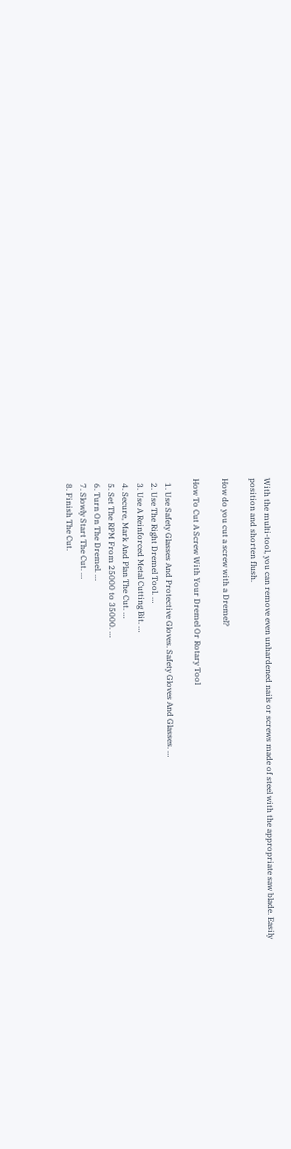With the multi-tool, you can remove even unhardened nails or screws made of steel with the appropriate saw blade. Easily position and shorten flush.

How do you cut a screw with a Dremel?

How To Cut A Screw With Your Dremel Or Rotary Tool

  1. Use Safety Glasses And Protective Gloves. Safety Gloves And Glasses. …
  2. Use The Right Dremel Tool. …
  3. Use A Reinforced Metal Cutting Bit. …
  4. Secure, Mark And Plan The Cut. …
  5. Set The RPM From 25000 to 35000. …
  6. Turn On The Dremel. …
  7. Slowly Start The Cut. …
  8. Finish The Cut.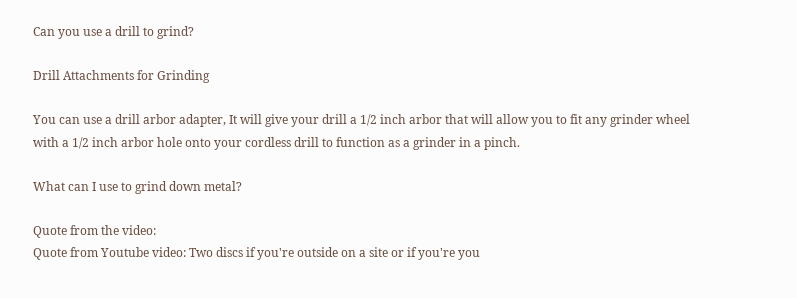Can you use a drill to grind?

Drill Attachments for Grinding

You can use a drill arbor adapter, It will give your drill a 1/2 inch arbor that will allow you to fit any grinder wheel with a 1/2 inch arbor hole onto your cordless drill to function as a grinder in a pinch.

What can I use to grind down metal?

Quote from the video:
Quote from Youtube video: Two discs if you're outside on a site or if you're you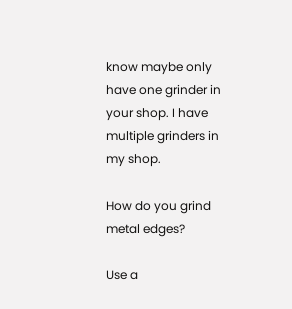know maybe only have one grinder in your shop. I have multiple grinders in my shop.

How do you grind metal edges?

Use a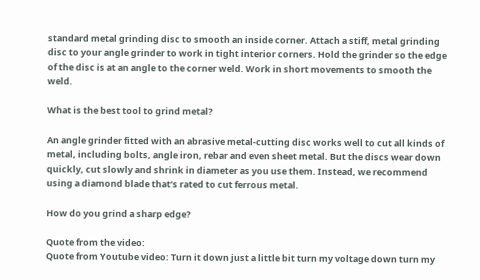standard metal grinding disc to smooth an inside corner. Attach a stiff, metal grinding disc to your angle grinder to work in tight interior corners. Hold the grinder so the edge of the disc is at an angle to the corner weld. Work in short movements to smooth the weld.

What is the best tool to grind metal?

An angle grinder fitted with an abrasive metal-cutting disc works well to cut all kinds of metal, including bolts, angle iron, rebar and even sheet metal. But the discs wear down quickly, cut slowly and shrink in diameter as you use them. Instead, we recommend using a diamond blade that’s rated to cut ferrous metal.

How do you grind a sharp edge?

Quote from the video:
Quote from Youtube video: Turn it down just a little bit turn my voltage down turn my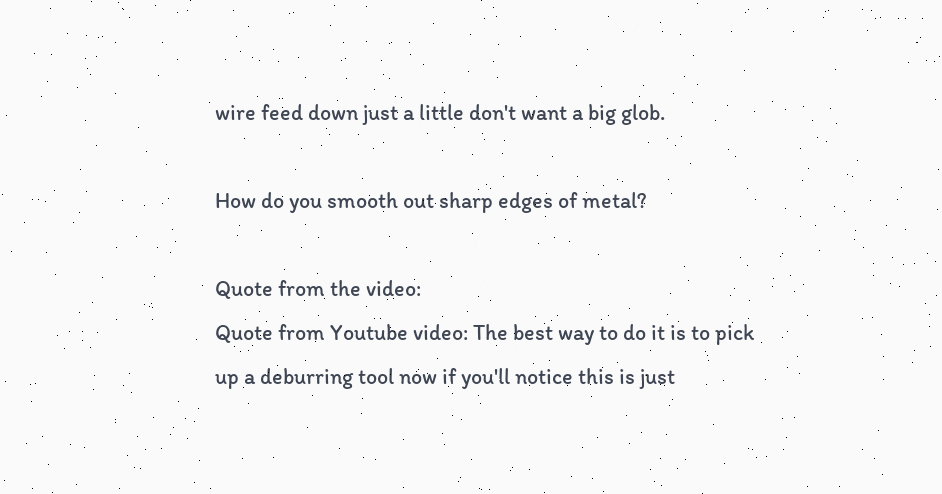wire feed down just a little don't want a big glob.

How do you smooth out sharp edges of metal?

Quote from the video:
Quote from Youtube video: The best way to do it is to pick up a deburring tool now if you'll notice this is just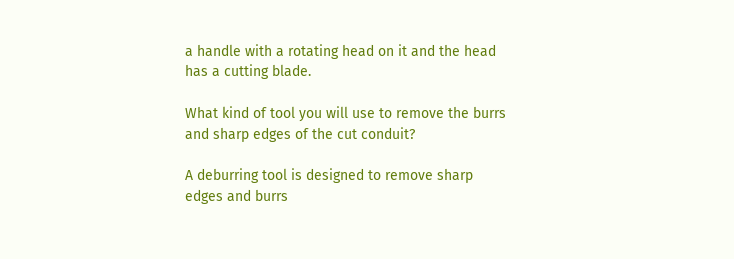a handle with a rotating head on it and the head has a cutting blade.

What kind of tool you will use to remove the burrs and sharp edges of the cut conduit?

A deburring tool is designed to remove sharp edges and burrs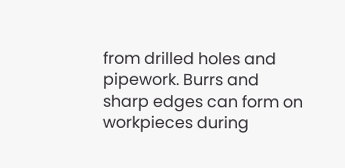from drilled holes and pipework. Burrs and sharp edges can form on workpieces during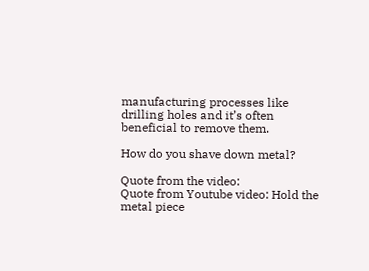manufacturing processes like drilling holes and it’s often beneficial to remove them.

How do you shave down metal?

Quote from the video:
Quote from Youtube video: Hold the metal piece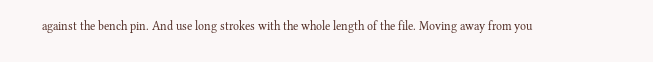against the bench pin. And use long strokes with the whole length of the file. Moving away from you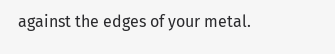against the edges of your metal.